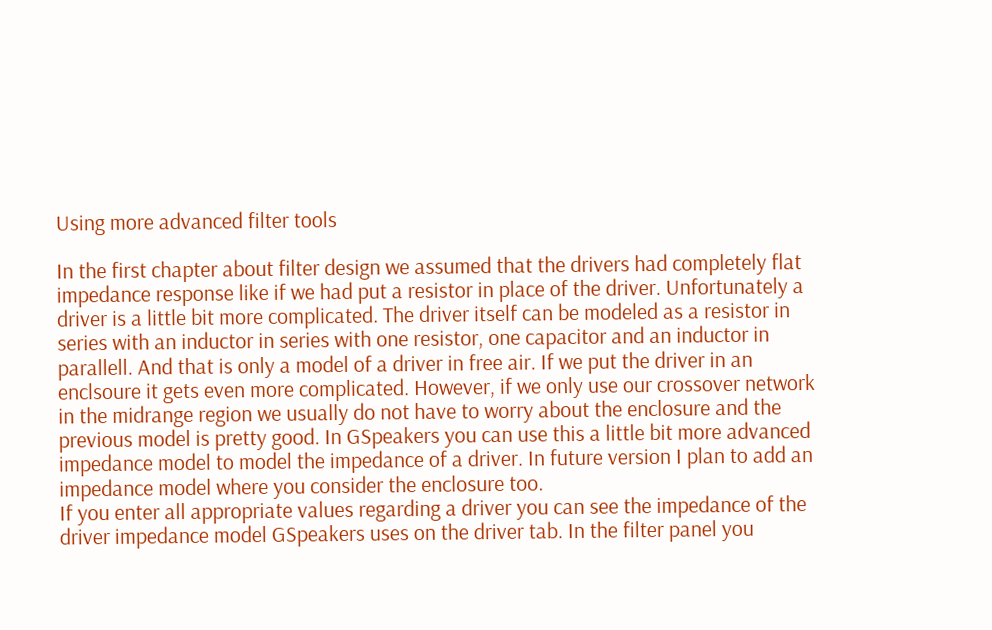Using more advanced filter tools

In the first chapter about filter design we assumed that the drivers had completely flat impedance response like if we had put a resistor in place of the driver. Unfortunately a driver is a little bit more complicated. The driver itself can be modeled as a resistor in series with an inductor in series with one resistor, one capacitor and an inductor in parallell. And that is only a model of a driver in free air. If we put the driver in an enclsoure it gets even more complicated. However, if we only use our crossover network in the midrange region we usually do not have to worry about the enclosure and the previous model is pretty good. In GSpeakers you can use this a little bit more advanced impedance model to model the impedance of a driver. In future version I plan to add an impedance model where you consider the enclosure too.
If you enter all appropriate values regarding a driver you can see the impedance of the driver impedance model GSpeakers uses on the driver tab. In the filter panel you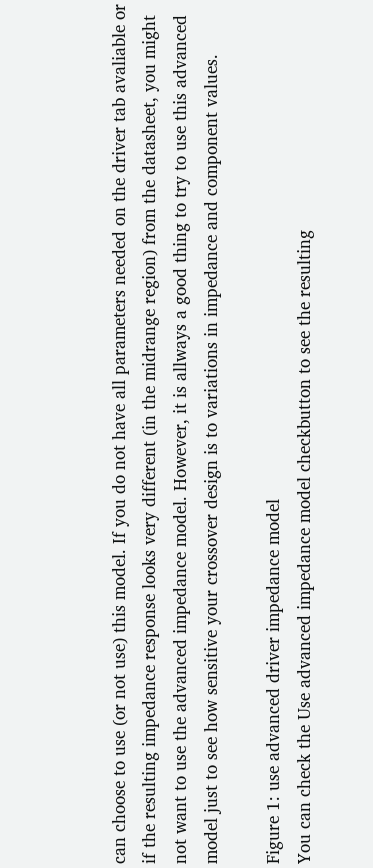can choose to use (or not use) this model. If you do not have all parameters needed on the driver tab avaliable or if the resulting impedance response looks very different (in the midrange region) from the datasheet, you might not want to use the advanced impedance model. However, it is allways a good thing to try to use this advanced model just to see how sensitive your crossover design is to variations in impedance and component values.

Figure 1: use advanced driver impedance model
You can check the Use advanced impedance model checkbutton to see the resulting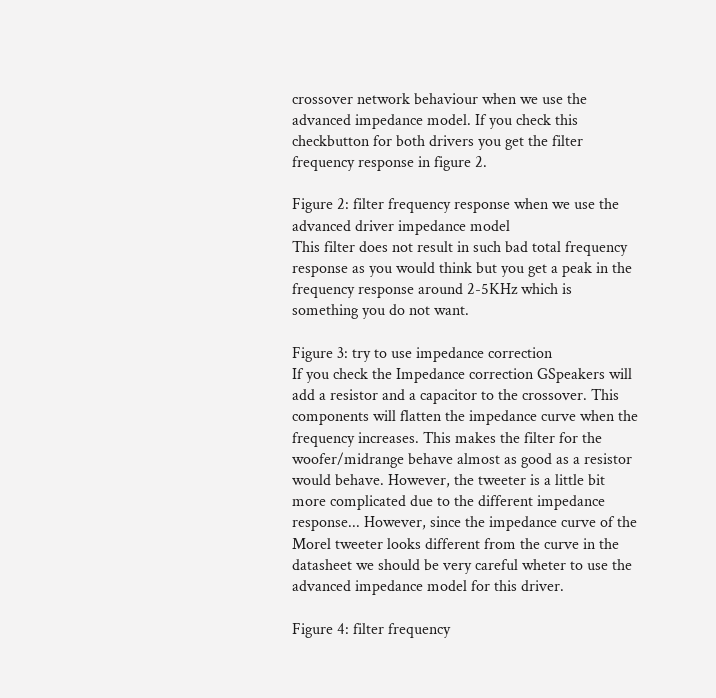crossover network behaviour when we use the advanced impedance model. If you check this checkbutton for both drivers you get the filter frequency response in figure 2.

Figure 2: filter frequency response when we use the advanced driver impedance model
This filter does not result in such bad total frequency response as you would think but you get a peak in the frequency response around 2-5KHz which is something you do not want.

Figure 3: try to use impedance correction
If you check the Impedance correction GSpeakers will add a resistor and a capacitor to the crossover. This components will flatten the impedance curve when the frequency increases. This makes the filter for the woofer/midrange behave almost as good as a resistor would behave. However, the tweeter is a little bit more complicated due to the different impedance response... However, since the impedance curve of the Morel tweeter looks different from the curve in the datasheet we should be very careful wheter to use the advanced impedance model for this driver.

Figure 4: filter frequency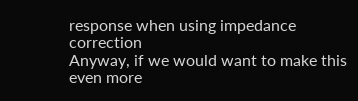response when using impedance correction
Anyway, if we would want to make this even more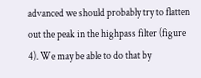advanced we should probably try to flatten out the peak in the highpass filter (figure 4). We may be able to do that by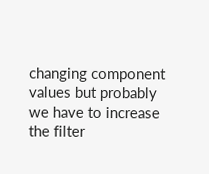changing component values but probably we have to increase the filter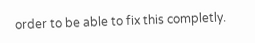order to be able to fix this completly.